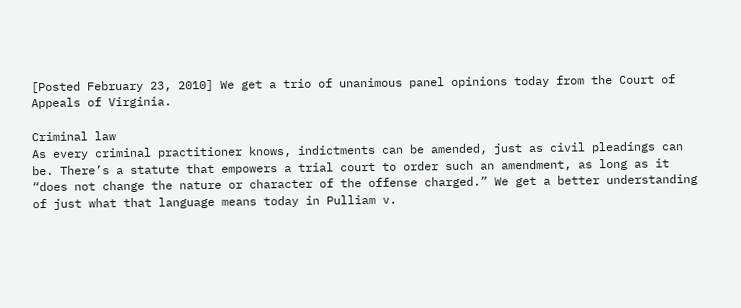[Posted February 23, 2010] We get a trio of unanimous panel opinions today from the Court of Appeals of Virginia.

Criminal law
As every criminal practitioner knows, indictments can be amended, just as civil pleadings can be. There’s a statute that empowers a trial court to order such an amendment, as long as it “does not change the nature or character of the offense charged.” We get a better understanding of just what that language means today in Pulliam v.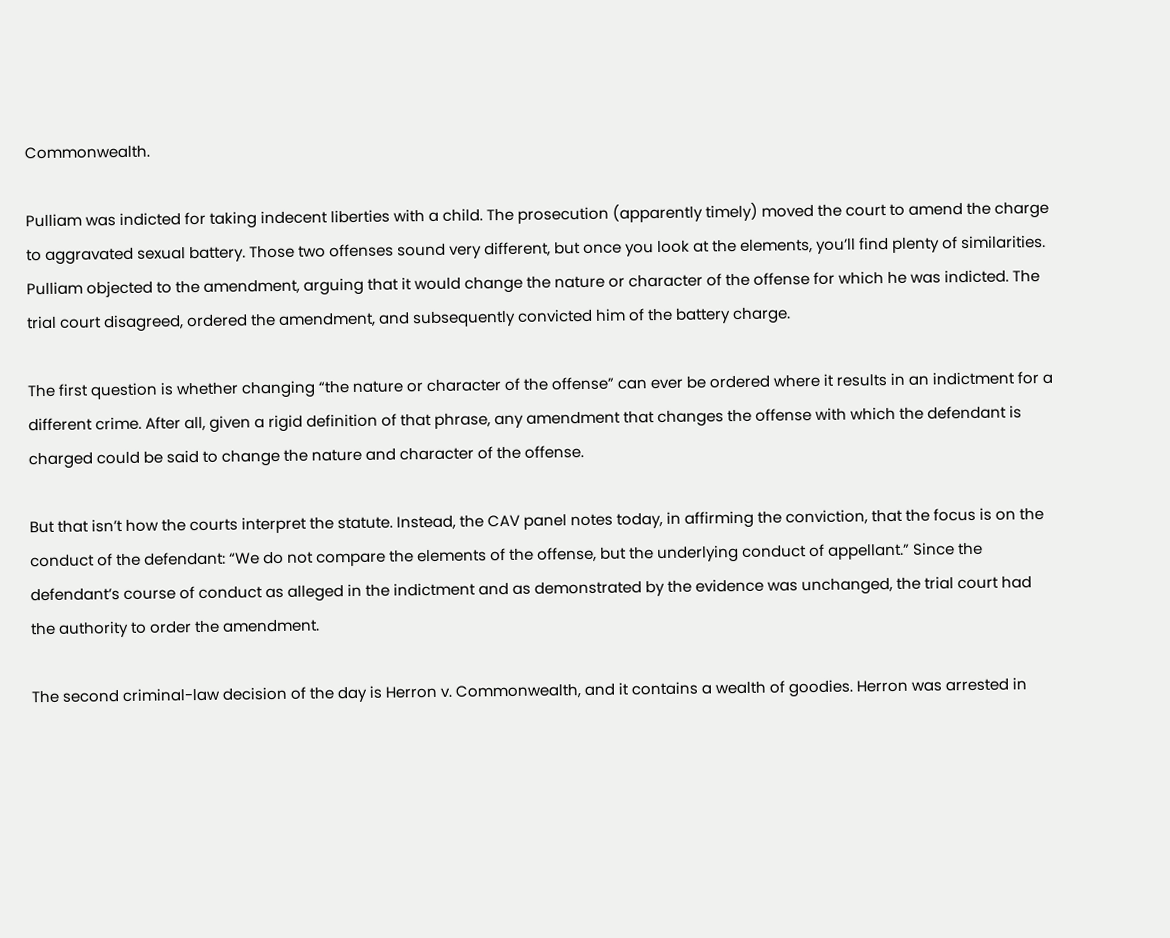Commonwealth.

Pulliam was indicted for taking indecent liberties with a child. The prosecution (apparently timely) moved the court to amend the charge to aggravated sexual battery. Those two offenses sound very different, but once you look at the elements, you’ll find plenty of similarities. Pulliam objected to the amendment, arguing that it would change the nature or character of the offense for which he was indicted. The trial court disagreed, ordered the amendment, and subsequently convicted him of the battery charge.

The first question is whether changing “the nature or character of the offense” can ever be ordered where it results in an indictment for a different crime. After all, given a rigid definition of that phrase, any amendment that changes the offense with which the defendant is charged could be said to change the nature and character of the offense.

But that isn’t how the courts interpret the statute. Instead, the CAV panel notes today, in affirming the conviction, that the focus is on the conduct of the defendant: “We do not compare the elements of the offense, but the underlying conduct of appellant.” Since the defendant’s course of conduct as alleged in the indictment and as demonstrated by the evidence was unchanged, the trial court had the authority to order the amendment.

The second criminal-law decision of the day is Herron v. Commonwealth, and it contains a wealth of goodies. Herron was arrested in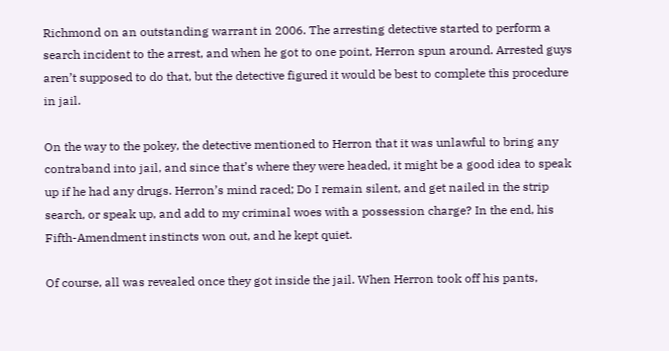Richmond on an outstanding warrant in 2006. The arresting detective started to perform a search incident to the arrest, and when he got to one point, Herron spun around. Arrested guys aren’t supposed to do that, but the detective figured it would be best to complete this procedure in jail.

On the way to the pokey, the detective mentioned to Herron that it was unlawful to bring any contraband into jail, and since that’s where they were headed, it might be a good idea to speak up if he had any drugs. Herron’s mind raced; Do I remain silent, and get nailed in the strip search, or speak up, and add to my criminal woes with a possession charge? In the end, his Fifth-Amendment instincts won out, and he kept quiet.

Of course, all was revealed once they got inside the jail. When Herron took off his pants,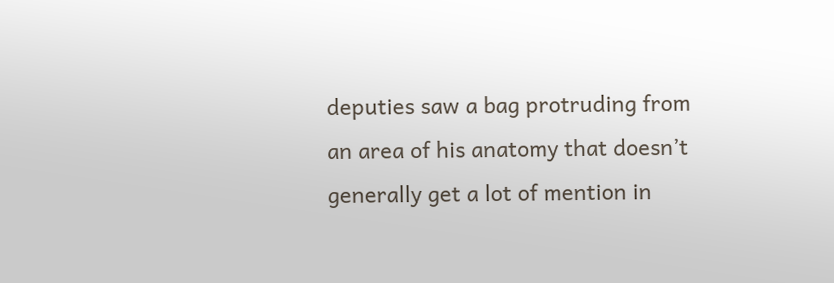deputies saw a bag protruding from an area of his anatomy that doesn’t generally get a lot of mention in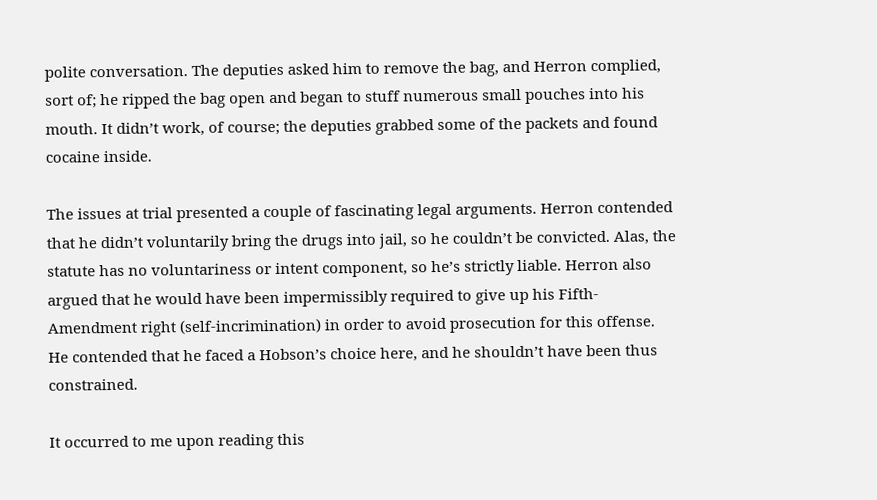polite conversation. The deputies asked him to remove the bag, and Herron complied, sort of; he ripped the bag open and began to stuff numerous small pouches into his mouth. It didn’t work, of course; the deputies grabbed some of the packets and found cocaine inside.

The issues at trial presented a couple of fascinating legal arguments. Herron contended that he didn’t voluntarily bring the drugs into jail, so he couldn’t be convicted. Alas, the statute has no voluntariness or intent component, so he’s strictly liable. Herron also argued that he would have been impermissibly required to give up his Fifth-Amendment right (self-incrimination) in order to avoid prosecution for this offense. He contended that he faced a Hobson’s choice here, and he shouldn’t have been thus constrained.

It occurred to me upon reading this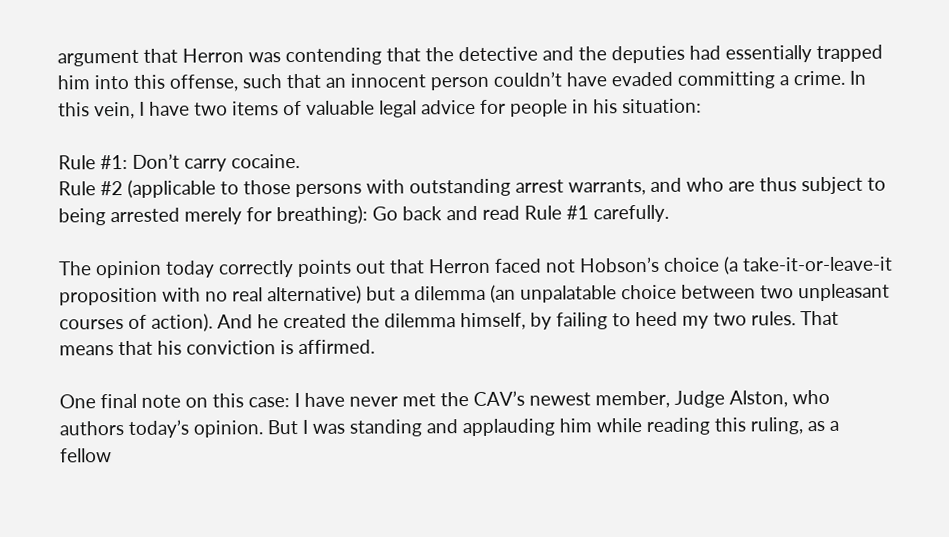argument that Herron was contending that the detective and the deputies had essentially trapped him into this offense, such that an innocent person couldn’t have evaded committing a crime. In this vein, I have two items of valuable legal advice for people in his situation:

Rule #1: Don’t carry cocaine.
Rule #2 (applicable to those persons with outstanding arrest warrants, and who are thus subject to being arrested merely for breathing): Go back and read Rule #1 carefully.

The opinion today correctly points out that Herron faced not Hobson’s choice (a take-it-or-leave-it proposition with no real alternative) but a dilemma (an unpalatable choice between two unpleasant courses of action). And he created the dilemma himself, by failing to heed my two rules. That means that his conviction is affirmed.

One final note on this case: I have never met the CAV’s newest member, Judge Alston, who authors today’s opinion. But I was standing and applauding him while reading this ruling, as a fellow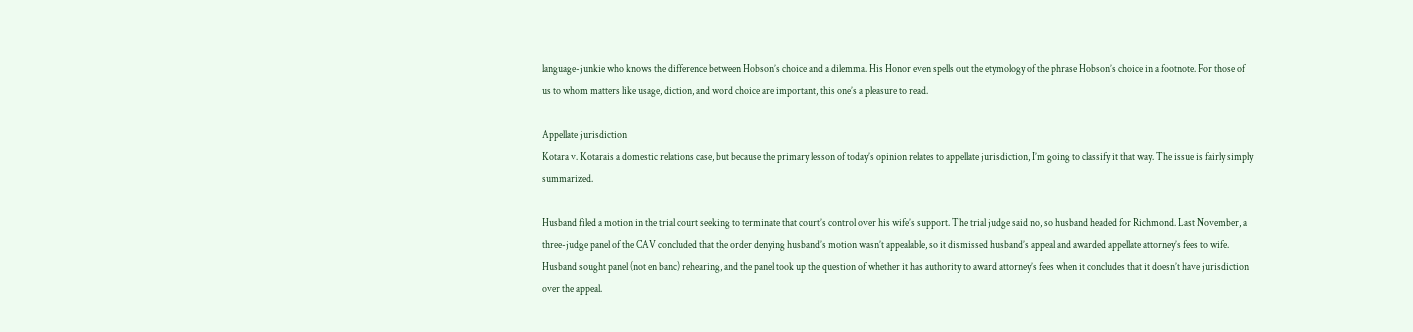language-junkie who knows the difference between Hobson’s choice and a dilemma. His Honor even spells out the etymology of the phrase Hobson’s choice in a footnote. For those of us to whom matters like usage, diction, and word choice are important, this one’s a pleasure to read.

Appellate jurisdiction
Kotara v. Kotarais a domestic relations case, but because the primary lesson of today’s opinion relates to appellate jurisdiction, I’m going to classify it that way. The issue is fairly simply summarized.

Husband filed a motion in the trial court seeking to terminate that court’s control over his wife’s support. The trial judge said no, so husband headed for Richmond. Last November, a three-judge panel of the CAV concluded that the order denying husband’s motion wasn’t appealable, so it dismissed husband’s appeal and awarded appellate attorney’s fees to wife. Husband sought panel (not en banc) rehearing, and the panel took up the question of whether it has authority to award attorney’s fees when it concludes that it doesn’t have jurisdiction over the appeal.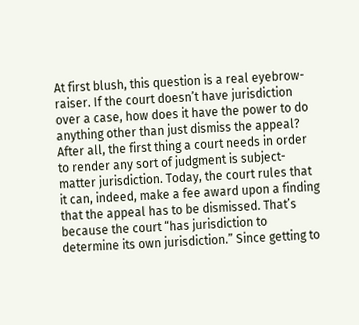At first blush, this question is a real eyebrow-raiser. If the court doesn’t have jurisdiction over a case, how does it have the power to do anything other than just dismiss the appeal? After all, the first thing a court needs in order to render any sort of judgment is subject-matter jurisdiction. Today, the court rules that it can, indeed, make a fee award upon a finding that the appeal has to be dismissed. That’s because the court “has jurisdiction to determine its own jurisdiction.” Since getting to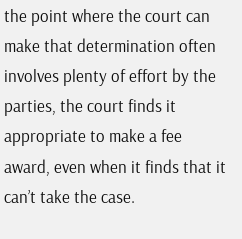the point where the court can make that determination often involves plenty of effort by the parties, the court finds it appropriate to make a fee award, even when it finds that it can’t take the case.